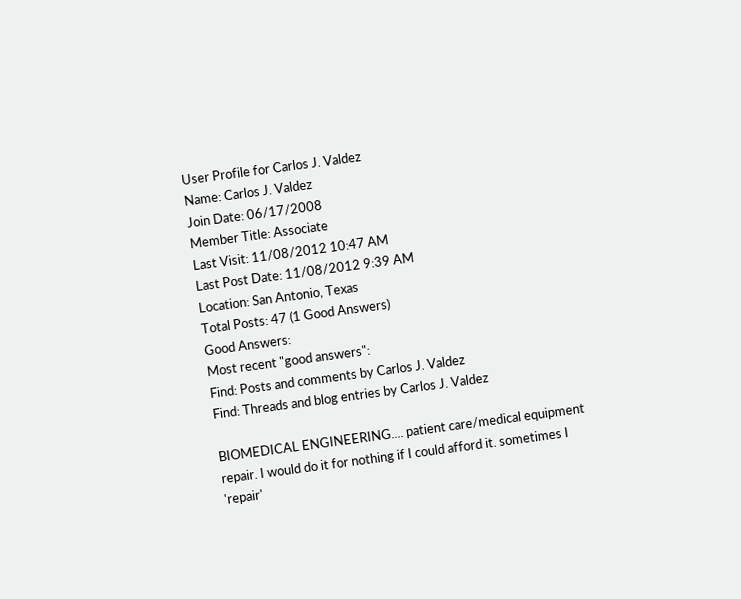User Profile for Carlos J. Valdez
Name: Carlos J. Valdez
Join Date: 06/17/2008
Member Title: Associate
Last Visit: 11/08/2012 10:47 AM
Last Post Date: 11/08/2012 9:39 AM
Location: San Antonio, Texas
Total Posts: 47 (1 Good Answers)
Good Answers:
Most recent "good answers":
Find: Posts and comments by Carlos J. Valdez
Find: Threads and blog entries by Carlos J. Valdez

BIOMEDICAL ENGINEERING.... patient care/medical equipment repair. I would do it for nothing if I could afford it. sometimes I 'repair'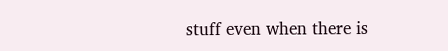stuff even when there is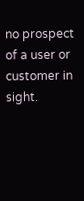no prospect of a user or customer in sight.